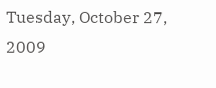Tuesday, October 27, 2009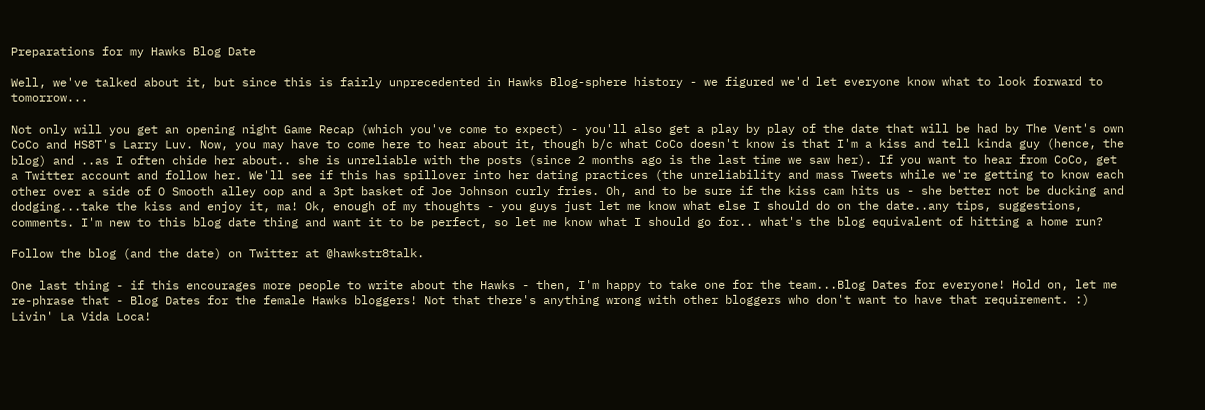Preparations for my Hawks Blog Date

Well, we've talked about it, but since this is fairly unprecedented in Hawks Blog-sphere history - we figured we'd let everyone know what to look forward to tomorrow...

Not only will you get an opening night Game Recap (which you've come to expect) - you'll also get a play by play of the date that will be had by The Vent's own CoCo and HS8T's Larry Luv. Now, you may have to come here to hear about it, though b/c what CoCo doesn't know is that I'm a kiss and tell kinda guy (hence, the blog) and ..as I often chide her about.. she is unreliable with the posts (since 2 months ago is the last time we saw her). If you want to hear from CoCo, get a Twitter account and follow her. We'll see if this has spillover into her dating practices (the unreliability and mass Tweets while we're getting to know each other over a side of O Smooth alley oop and a 3pt basket of Joe Johnson curly fries. Oh, and to be sure if the kiss cam hits us - she better not be ducking and dodging...take the kiss and enjoy it, ma! Ok, enough of my thoughts - you guys just let me know what else I should do on the date..any tips, suggestions, comments. I'm new to this blog date thing and want it to be perfect, so let me know what I should go for.. what's the blog equivalent of hitting a home run?

Follow the blog (and the date) on Twitter at @hawkstr8talk.

One last thing - if this encourages more people to write about the Hawks - then, I'm happy to take one for the team...Blog Dates for everyone! Hold on, let me re-phrase that - Blog Dates for the female Hawks bloggers! Not that there's anything wrong with other bloggers who don't want to have that requirement. :) Livin' La Vida Loca!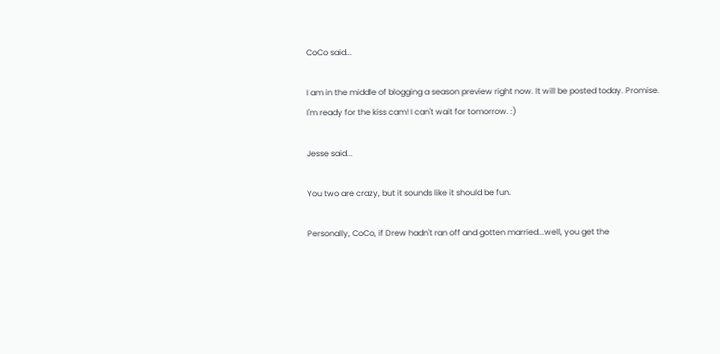CoCo said...

I am in the middle of blogging a season preview right now. It will be posted today. Promise. I'm ready for the kiss cam! I can't wait for tomorrow. :)

Jesse said...

You two are crazy, but it sounds like it should be fun.

Personally, CoCo, if Drew hadn't ran off and gotten married...well, you get the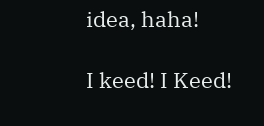idea, haha!

I keed! I Keed!